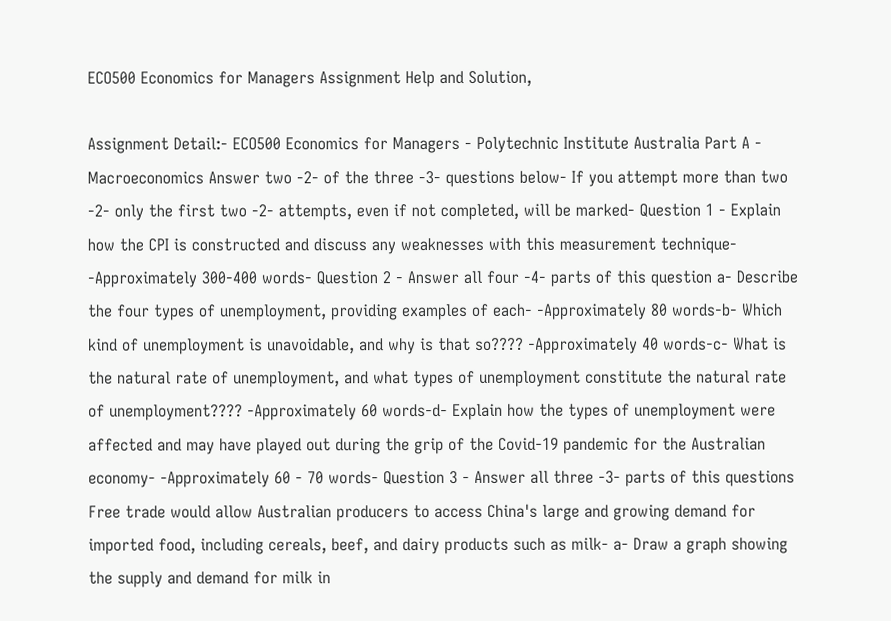ECO500 Economics for Managers Assignment Help and Solution,

Assignment Detail:- ECO500 Economics for Managers - Polytechnic Institute Australia Part A - Macroeconomics Answer two -2- of the three -3- questions below- If you attempt more than two -2- only the first two -2- attempts, even if not completed, will be marked- Question 1 - Explain how the CPI is constructed and discuss any weaknesses with this measurement technique- -Approximately 300-400 words- Question 2 - Answer all four -4- parts of this question a- Describe the four types of unemployment, providing examples of each- -Approximately 80 words-b- Which kind of unemployment is unavoidable, and why is that so???? -Approximately 40 words-c- What is the natural rate of unemployment, and what types of unemployment constitute the natural rate of unemployment???? -Approximately 60 words-d- Explain how the types of unemployment were affected and may have played out during the grip of the Covid-19 pandemic for the Australian economy- -Approximately 60 - 70 words- Question 3 - Answer all three -3- parts of this questions Free trade would allow Australian producers to access China's large and growing demand for imported food, including cereals, beef, and dairy products such as milk- a- Draw a graph showing the supply and demand for milk in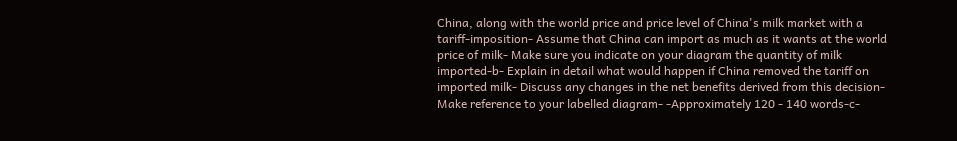China, along with the world price and price level of China's milk market with a tariff-imposition- Assume that China can import as much as it wants at the world price of milk- Make sure you indicate on your diagram the quantity of milk imported-b- Explain in detail what would happen if China removed the tariff on imported milk- Discuss any changes in the net benefits derived from this decision- Make reference to your labelled diagram- -Approximately 120 - 140 words-c-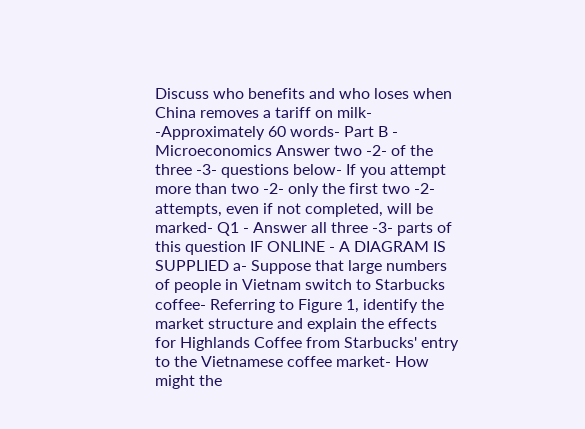Discuss who benefits and who loses when China removes a tariff on milk- -Approximately 60 words- Part B - Microeconomics Answer two -2- of the three -3- questions below- If you attempt more than two -2- only the first two -2- attempts, even if not completed, will be marked- Q1 - Answer all three -3- parts of this question IF ONLINE - A DIAGRAM IS SUPPLIED a- Suppose that large numbers of people in Vietnam switch to Starbucks coffee- Referring to Figure 1, identify the market structure and explain the effects for Highlands Coffee from Starbucks' entry to the Vietnamese coffee market- How might the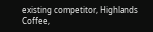existing competitor, Highlands Coffee,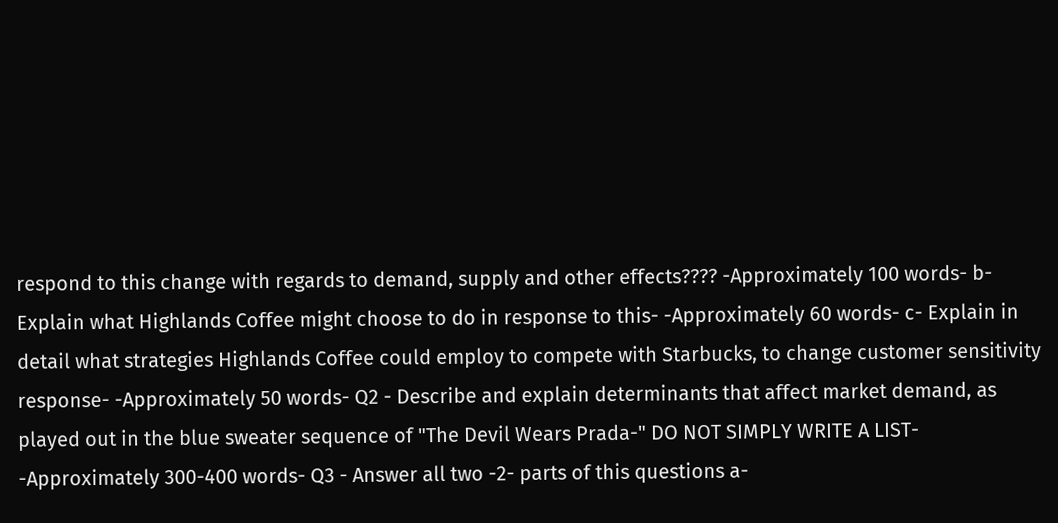respond to this change with regards to demand, supply and other effects???? -Approximately 100 words- b- Explain what Highlands Coffee might choose to do in response to this- -Approximately 60 words- c- Explain in detail what strategies Highlands Coffee could employ to compete with Starbucks, to change customer sensitivity response- -Approximately 50 words- Q2 - Describe and explain determinants that affect market demand, as played out in the blue sweater sequence of "The Devil Wears Prada-" DO NOT SIMPLY WRITE A LIST- -Approximately 300-400 words- Q3 - Answer all two -2- parts of this questions a-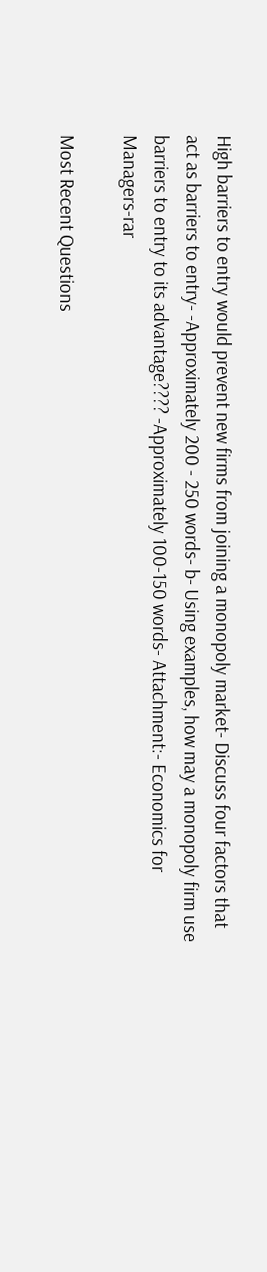High barriers to entry would prevent new firms from joining a monopoly market- Discuss four factors that act as barriers to entry- -Approximately 200 - 250 words- b- Using examples, how may a monopoly firm use barriers to entry to its advantage???? -Approximately 100-150 words- Attachment:- Economics for Managers-rar

Most Recent Questions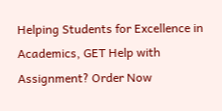Helping Students for Excellence in Academics, GET Help with Assignment? Order Now